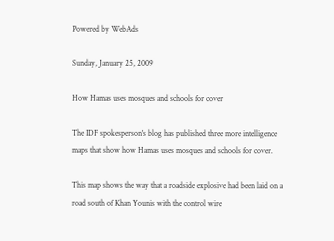Powered by WebAds

Sunday, January 25, 2009

How Hamas uses mosques and schools for cover

The IDF spokesperson's blog has published three more intelligence maps that show how Hamas uses mosques and schools for cover.

This map shows the way that a roadside explosive had been laid on a road south of Khan Younis with the control wire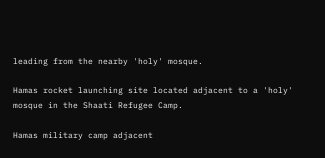leading from the nearby 'holy' mosque.

Hamas rocket launching site located adjacent to a 'holy' mosque in the Shaati Refugee Camp.

Hamas military camp adjacent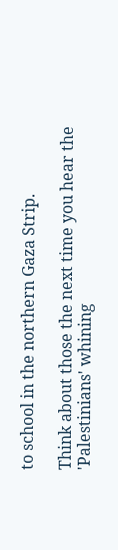to school in the northern Gaza Strip.

Think about those the next time you hear the 'Palestinians' whining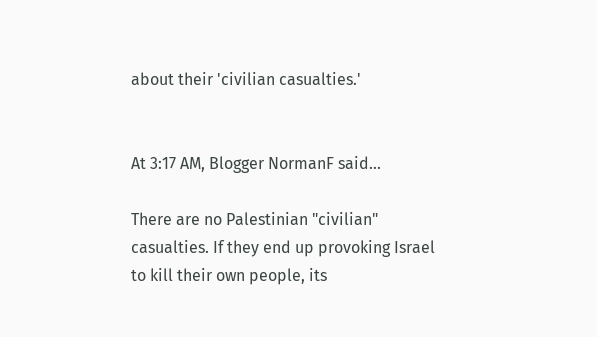about their 'civilian casualties.'


At 3:17 AM, Blogger NormanF said...

There are no Palestinian "civilian" casualties. If they end up provoking Israel to kill their own people, its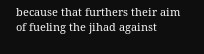because that furthers their aim of fueling the jihad against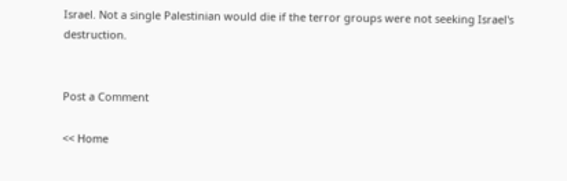Israel. Not a single Palestinian would die if the terror groups were not seeking Israel's destruction.


Post a Comment

<< Home